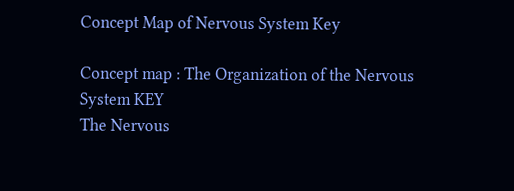Concept Map of Nervous System Key

Concept map : The Organization of the Nervous System KEY
The Nervous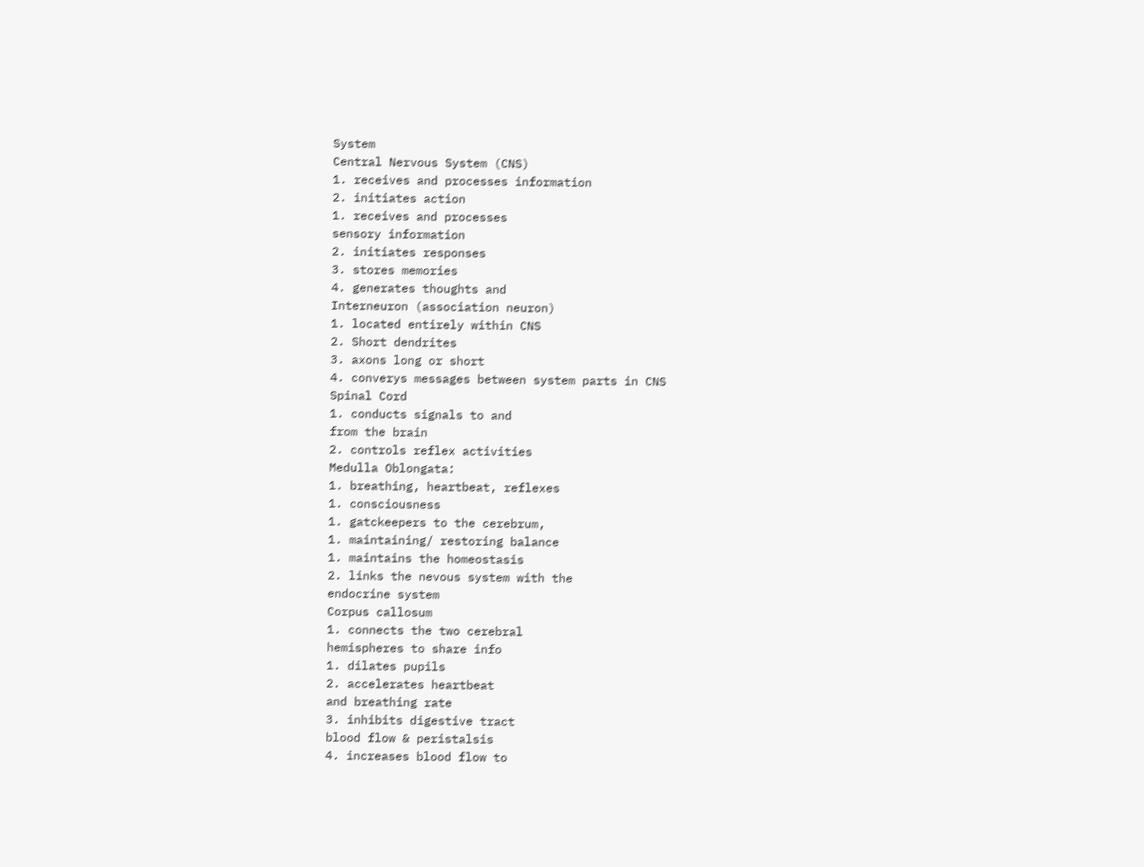System
Central Nervous System (CNS)
1. receives and processes information
2. initiates action
1. receives and processes
sensory information
2. initiates responses
3. stores memories
4. generates thoughts and
Interneuron (association neuron)
1. located entirely within CNS
2. Short dendrites
3. axons long or short
4. converys messages between system parts in CNS
Spinal Cord
1. conducts signals to and
from the brain
2. controls reflex activities
Medulla Oblongata:
1. breathing, heartbeat, reflexes
1. consciousness
1. gatckeepers to the cerebrum,
1. maintaining/ restoring balance
1. maintains the homeostasis
2. links the nevous system with the
endocrine system
Corpus callosum
1. connects the two cerebral
hemispheres to share info
1. dilates pupils
2. accelerates heartbeat
and breathing rate
3. inhibits digestive tract
blood flow & peristalsis
4. increases blood flow to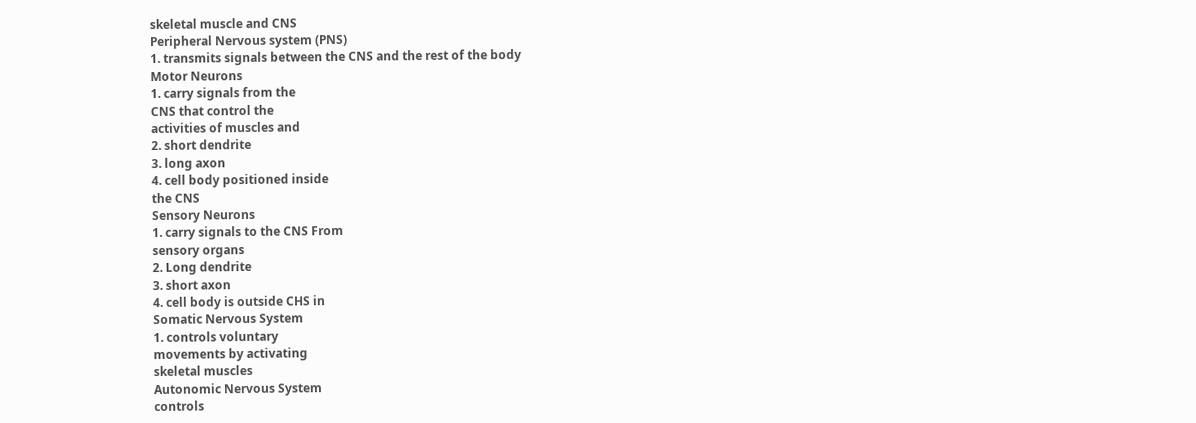skeletal muscle and CNS
Peripheral Nervous system (PNS)
1. transmits signals between the CNS and the rest of the body
Motor Neurons
1. carry signals from the
CNS that control the
activities of muscles and
2. short dendrite
3. long axon
4. cell body positioned inside
the CNS
Sensory Neurons
1. carry signals to the CNS From
sensory organs
2. Long dendrite
3. short axon
4. cell body is outside CHS in
Somatic Nervous System
1. controls voluntary
movements by activating
skeletal muscles
Autonomic Nervous System
controls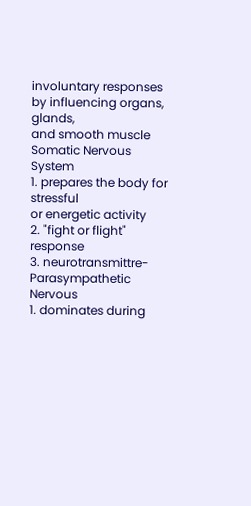involuntary responses
by influencing organs, glands,
and smooth muscle
Somatic Nervous System
1. prepares the body for stressful
or energetic activity
2. "fight or flight" response
3. neurotransmittre-
Parasympathetic Nervous
1. dominates during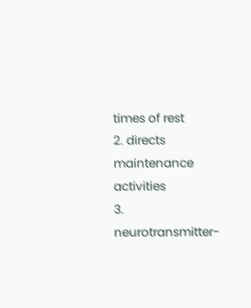times of rest
2. directs maintenance activities
3. neurotransmitter-